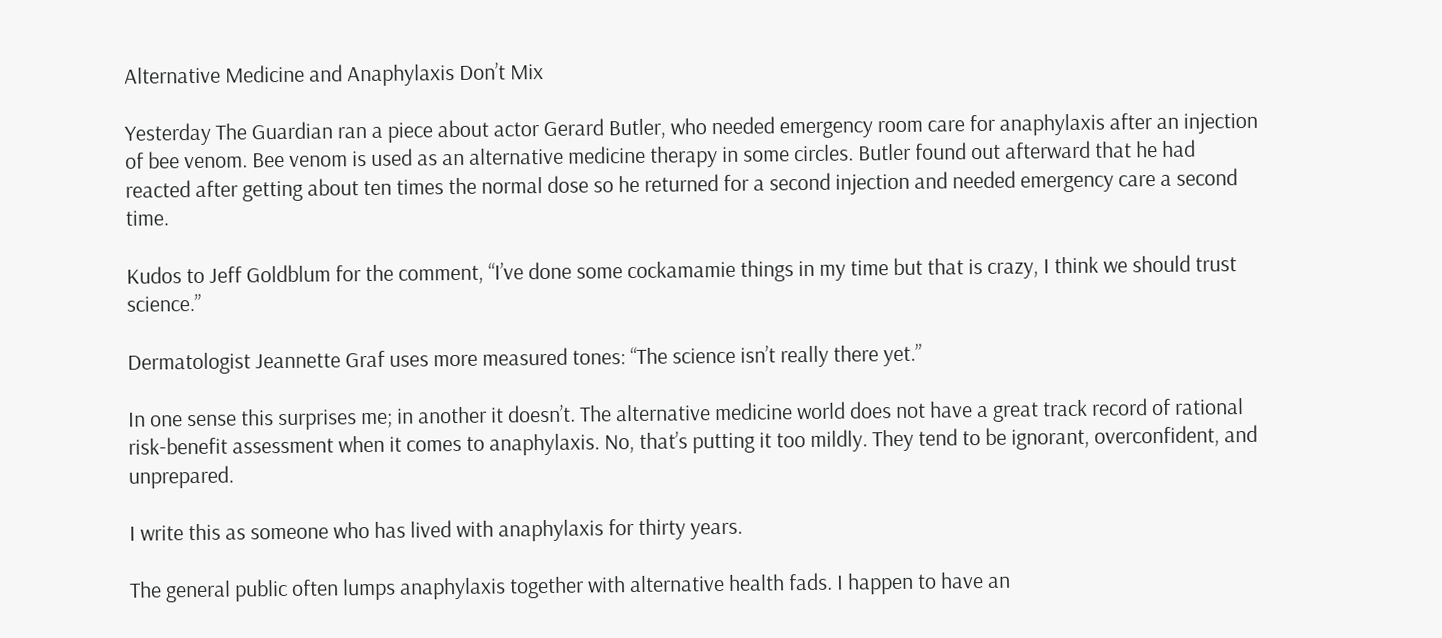Alternative Medicine and Anaphylaxis Don’t Mix

Yesterday The Guardian ran a piece about actor Gerard Butler, who needed emergency room care for anaphylaxis after an injection of bee venom. Bee venom is used as an alternative medicine therapy in some circles. Butler found out afterward that he had reacted after getting about ten times the normal dose so he returned for a second injection and needed emergency care a second time.

Kudos to Jeff Goldblum for the comment, “I’ve done some cockamamie things in my time but that is crazy, I think we should trust science.”

Dermatologist Jeannette Graf uses more measured tones: “The science isn’t really there yet.”

In one sense this surprises me; in another it doesn’t. The alternative medicine world does not have a great track record of rational risk-benefit assessment when it comes to anaphylaxis. No, that’s putting it too mildly. They tend to be ignorant, overconfident, and unprepared.

I write this as someone who has lived with anaphylaxis for thirty years.

The general public often lumps anaphylaxis together with alternative health fads. I happen to have an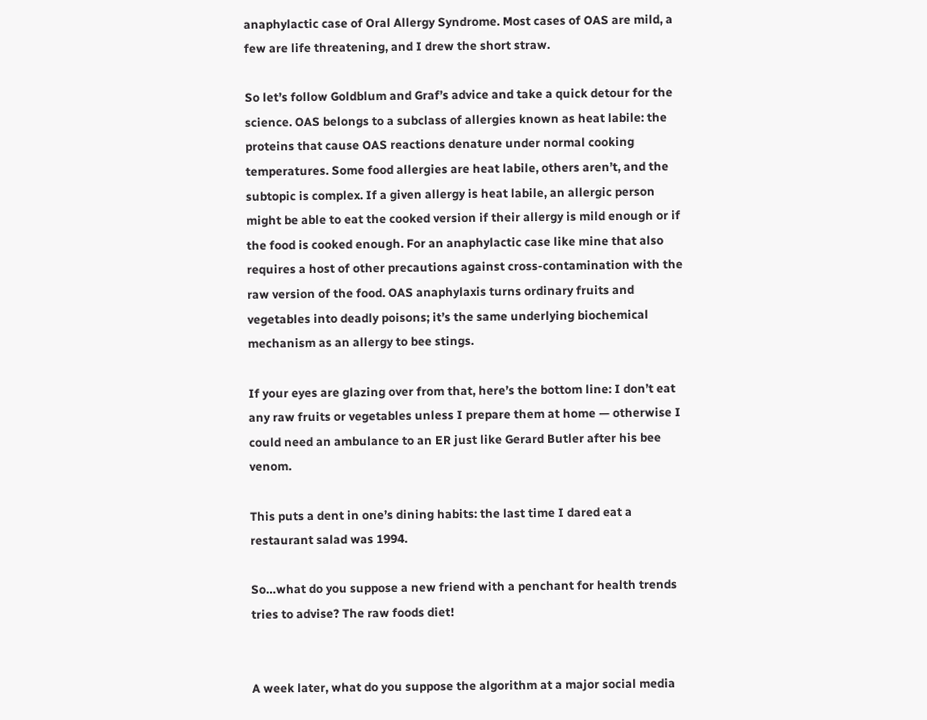anaphylactic case of Oral Allergy Syndrome. Most cases of OAS are mild, a few are life threatening, and I drew the short straw.

So let’s follow Goldblum and Graf’s advice and take a quick detour for the science. OAS belongs to a subclass of allergies known as heat labile: the proteins that cause OAS reactions denature under normal cooking temperatures. Some food allergies are heat labile, others aren’t, and the subtopic is complex. If a given allergy is heat labile, an allergic person might be able to eat the cooked version if their allergy is mild enough or if the food is cooked enough. For an anaphylactic case like mine that also requires a host of other precautions against cross-contamination with the raw version of the food. OAS anaphylaxis turns ordinary fruits and vegetables into deadly poisons; it’s the same underlying biochemical mechanism as an allergy to bee stings.

If your eyes are glazing over from that, here’s the bottom line: I don’t eat any raw fruits or vegetables unless I prepare them at home — otherwise I could need an ambulance to an ER just like Gerard Butler after his bee venom.

This puts a dent in one’s dining habits: the last time I dared eat a restaurant salad was 1994.

So…what do you suppose a new friend with a penchant for health trends tries to advise? The raw foods diet!


A week later, what do you suppose the algorithm at a major social media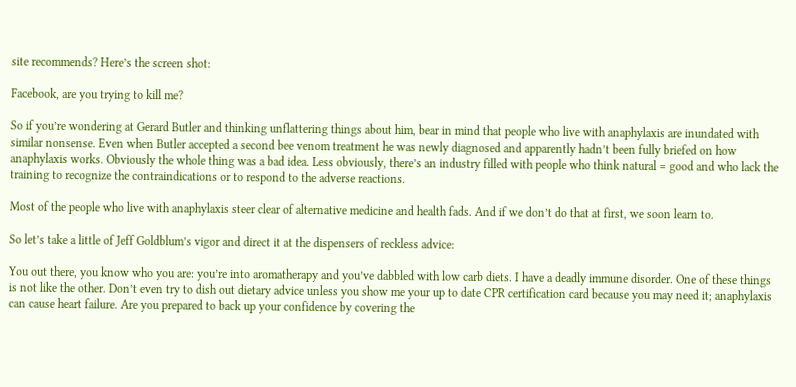site recommends? Here’s the screen shot:

Facebook, are you trying to kill me?

So if you’re wondering at Gerard Butler and thinking unflattering things about him, bear in mind that people who live with anaphylaxis are inundated with similar nonsense. Even when Butler accepted a second bee venom treatment he was newly diagnosed and apparently hadn’t been fully briefed on how anaphylaxis works. Obviously the whole thing was a bad idea. Less obviously, there’s an industry filled with people who think natural = good and who lack the training to recognize the contraindications or to respond to the adverse reactions.

Most of the people who live with anaphylaxis steer clear of alternative medicine and health fads. And if we don’t do that at first, we soon learn to.

So let’s take a little of Jeff Goldblum’s vigor and direct it at the dispensers of reckless advice:

You out there, you know who you are: you’re into aromatherapy and you’ve dabbled with low carb diets. I have a deadly immune disorder. One of these things is not like the other. Don’t even try to dish out dietary advice unless you show me your up to date CPR certification card because you may need it; anaphylaxis can cause heart failure. Are you prepared to back up your confidence by covering the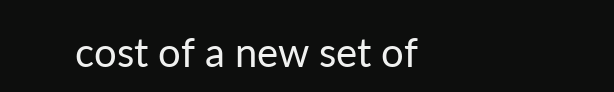cost of a new set of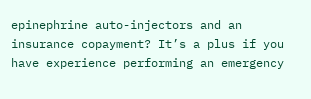epinephrine auto-injectors and an insurance copayment? It’s a plus if you have experience performing an emergency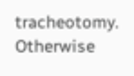tracheotomy. Otherwise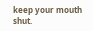keep your mouth shut.